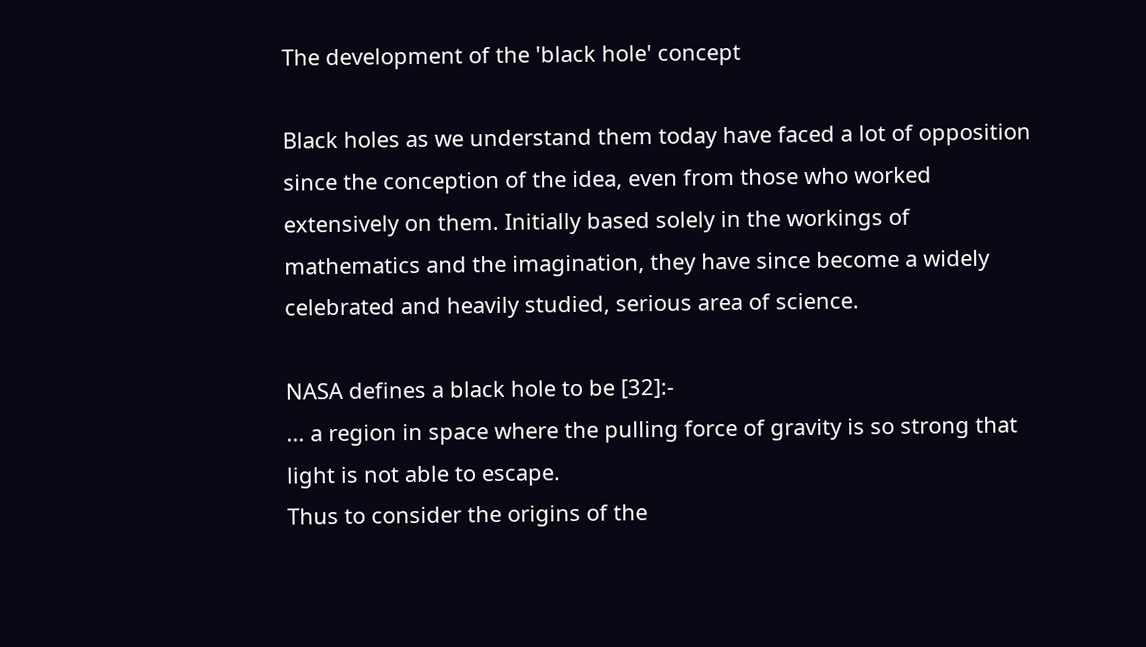The development of the 'black hole' concept

Black holes as we understand them today have faced a lot of opposition since the conception of the idea, even from those who worked extensively on them. Initially based solely in the workings of mathematics and the imagination, they have since become a widely celebrated and heavily studied, serious area of science.

NASA defines a black hole to be [32]:-
... a region in space where the pulling force of gravity is so strong that light is not able to escape.
Thus to consider the origins of the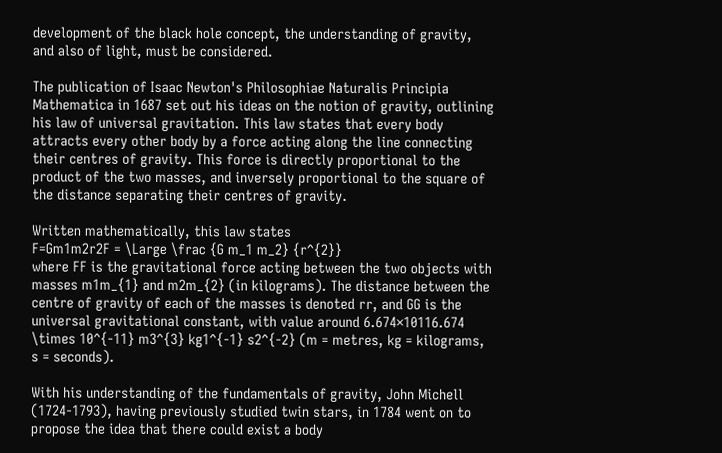development of the black hole concept, the understanding of gravity, and also of light, must be considered.

The publication of Isaac Newton's Philosophiae Naturalis Principia Mathematica in 1687 set out his ideas on the notion of gravity, outlining his law of universal gravitation. This law states that every body attracts every other body by a force acting along the line connecting their centres of gravity. This force is directly proportional to the product of the two masses, and inversely proportional to the square of the distance separating their centres of gravity.

Written mathematically, this law states
F=Gm1m2r2F = \Large \frac {G m_1 m_2} {r^{2}}
where FF is the gravitational force acting between the two objects with masses m1m_{1} and m2m_{2} (in kilograms). The distance between the centre of gravity of each of the masses is denoted rr, and GG is the universal gravitational constant, with value around 6.674×10116.674 \times 10^{-11} m3^{3} kg1^{-1} s2^{-2} (m = metres, kg = kilograms, s = seconds).

With his understanding of the fundamentals of gravity, John Michell (1724-1793), having previously studied twin stars, in 1784 went on to propose the idea that there could exist a body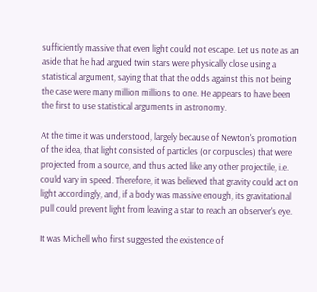sufficiently massive that even light could not escape. Let us note as an aside that he had argued twin stars were physically close using a statistical argument, saying that that the odds against this not being the case were many million millions to one. He appears to have been the first to use statistical arguments in astronomy.

At the time it was understood, largely because of Newton's promotion of the idea, that light consisted of particles (or corpuscles) that were projected from a source, and thus acted like any other projectile, i.e. could vary in speed. Therefore, it was believed that gravity could act on light accordingly, and, if a body was massive enough, its gravitational pull could prevent light from leaving a star to reach an observer's eye.

It was Michell who first suggested the existence of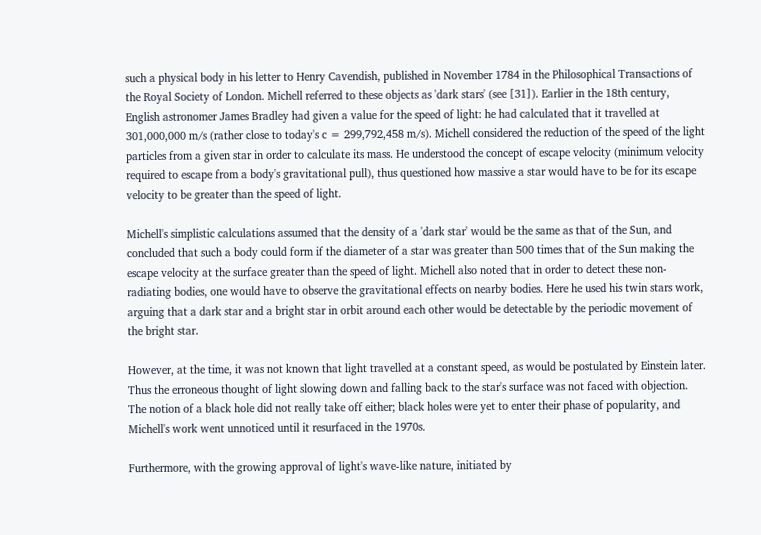such a physical body in his letter to Henry Cavendish, published in November 1784 in the Philosophical Transactions of the Royal Society of London. Michell referred to these objects as 'dark stars' (see [31]). Earlier in the 18th century, English astronomer James Bradley had given a value for the speed of light: he had calculated that it travelled at 301,000,000 m/s (rather close to today's c = 299,792,458 m/s). Michell considered the reduction of the speed of the light particles from a given star in order to calculate its mass. He understood the concept of escape velocity (minimum velocity required to escape from a body's gravitational pull), thus questioned how massive a star would have to be for its escape velocity to be greater than the speed of light.

Michell's simplistic calculations assumed that the density of a 'dark star' would be the same as that of the Sun, and concluded that such a body could form if the diameter of a star was greater than 500 times that of the Sun making the escape velocity at the surface greater than the speed of light. Michell also noted that in order to detect these non-radiating bodies, one would have to observe the gravitational effects on nearby bodies. Here he used his twin stars work, arguing that a dark star and a bright star in orbit around each other would be detectable by the periodic movement of the bright star.

However, at the time, it was not known that light travelled at a constant speed, as would be postulated by Einstein later. Thus the erroneous thought of light slowing down and falling back to the star's surface was not faced with objection. The notion of a black hole did not really take off either; black holes were yet to enter their phase of popularity, and Michell's work went unnoticed until it resurfaced in the 1970s.

Furthermore, with the growing approval of light's wave-like nature, initiated by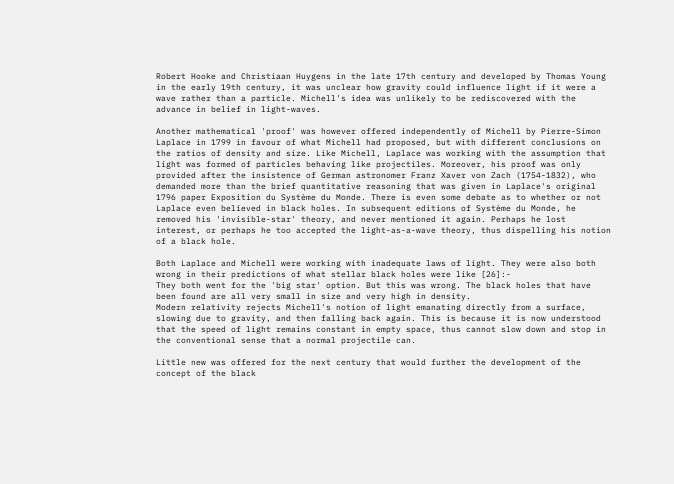Robert Hooke and Christiaan Huygens in the late 17th century and developed by Thomas Young in the early 19th century, it was unclear how gravity could influence light if it were a wave rather than a particle. Michell's idea was unlikely to be rediscovered with the advance in belief in light-waves.

Another mathematical 'proof' was however offered independently of Michell by Pierre-Simon Laplace in 1799 in favour of what Michell had proposed, but with different conclusions on the ratios of density and size. Like Michell, Laplace was working with the assumption that light was formed of particles behaving like projectiles. Moreover, his proof was only provided after the insistence of German astronomer Franz Xaver von Zach (1754-1832), who demanded more than the brief quantitative reasoning that was given in Laplace's original 1796 paper Exposition du Système du Monde. There is even some debate as to whether or not Laplace even believed in black holes. In subsequent editions of Système du Monde, he removed his 'invisible-star' theory, and never mentioned it again. Perhaps he lost interest, or perhaps he too accepted the light-as-a-wave theory, thus dispelling his notion of a black hole.

Both Laplace and Michell were working with inadequate laws of light. They were also both wrong in their predictions of what stellar black holes were like [26]:-
They both went for the 'big star' option. But this was wrong. The black holes that have been found are all very small in size and very high in density.
Modern relativity rejects Michell's notion of light emanating directly from a surface, slowing due to gravity, and then falling back again. This is because it is now understood that the speed of light remains constant in empty space, thus cannot slow down and stop in the conventional sense that a normal projectile can.

Little new was offered for the next century that would further the development of the concept of the black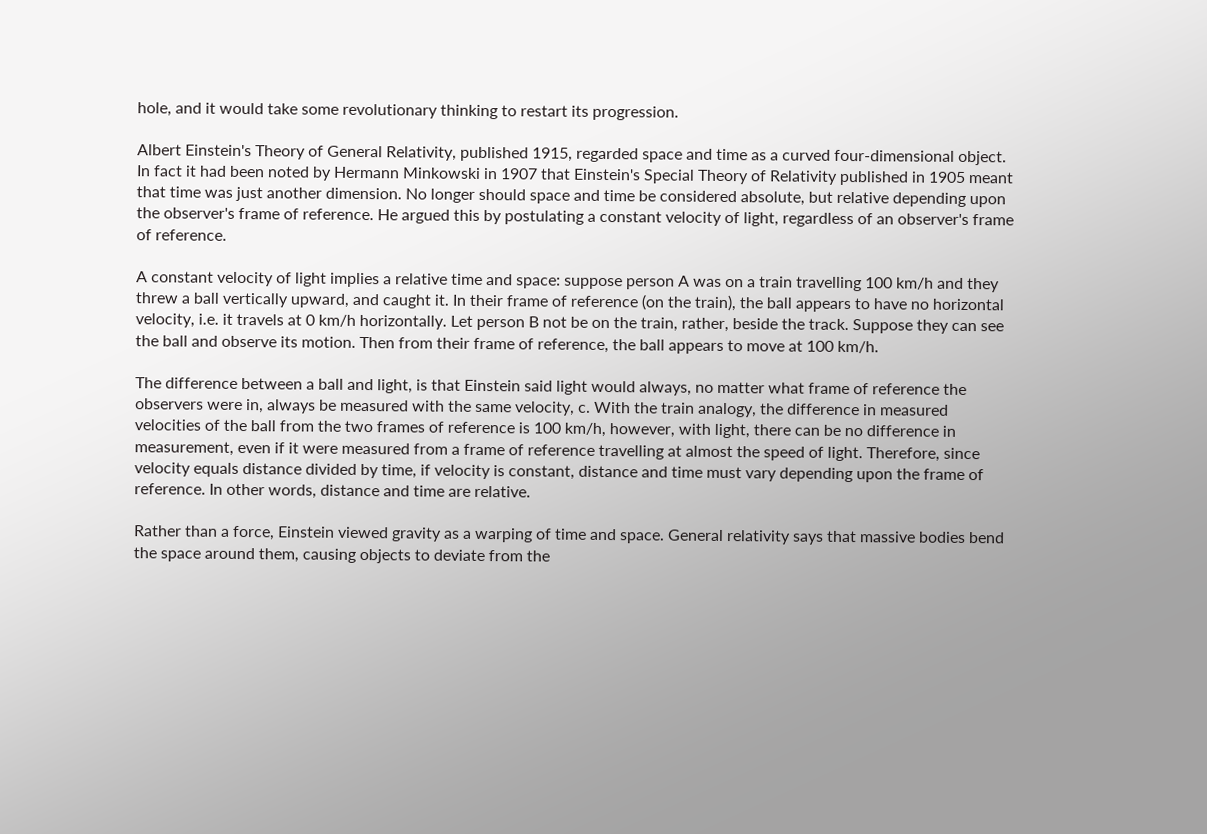hole, and it would take some revolutionary thinking to restart its progression.

Albert Einstein's Theory of General Relativity, published 1915, regarded space and time as a curved four-dimensional object. In fact it had been noted by Hermann Minkowski in 1907 that Einstein's Special Theory of Relativity published in 1905 meant that time was just another dimension. No longer should space and time be considered absolute, but relative depending upon the observer's frame of reference. He argued this by postulating a constant velocity of light, regardless of an observer's frame of reference.

A constant velocity of light implies a relative time and space: suppose person A was on a train travelling 100 km/h and they threw a ball vertically upward, and caught it. In their frame of reference (on the train), the ball appears to have no horizontal velocity, i.e. it travels at 0 km/h horizontally. Let person B not be on the train, rather, beside the track. Suppose they can see the ball and observe its motion. Then from their frame of reference, the ball appears to move at 100 km/h.

The difference between a ball and light, is that Einstein said light would always, no matter what frame of reference the observers were in, always be measured with the same velocity, c. With the train analogy, the difference in measured velocities of the ball from the two frames of reference is 100 km/h, however, with light, there can be no difference in measurement, even if it were measured from a frame of reference travelling at almost the speed of light. Therefore, since velocity equals distance divided by time, if velocity is constant, distance and time must vary depending upon the frame of reference. In other words, distance and time are relative.

Rather than a force, Einstein viewed gravity as a warping of time and space. General relativity says that massive bodies bend the space around them, causing objects to deviate from the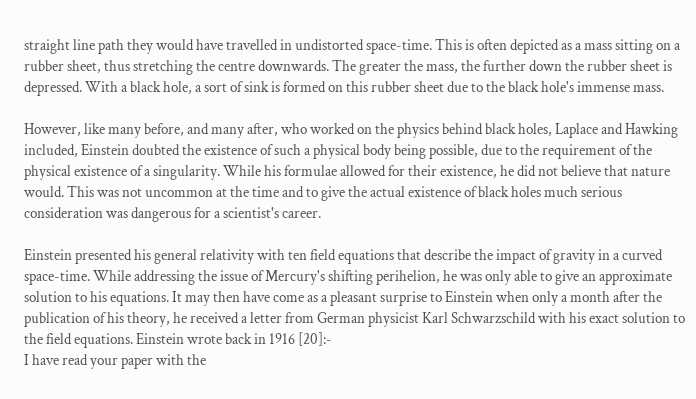straight line path they would have travelled in undistorted space-time. This is often depicted as a mass sitting on a rubber sheet, thus stretching the centre downwards. The greater the mass, the further down the rubber sheet is depressed. With a black hole, a sort of sink is formed on this rubber sheet due to the black hole's immense mass.

However, like many before, and many after, who worked on the physics behind black holes, Laplace and Hawking included, Einstein doubted the existence of such a physical body being possible, due to the requirement of the physical existence of a singularity. While his formulae allowed for their existence, he did not believe that nature would. This was not uncommon at the time and to give the actual existence of black holes much serious consideration was dangerous for a scientist's career.

Einstein presented his general relativity with ten field equations that describe the impact of gravity in a curved space-time. While addressing the issue of Mercury's shifting perihelion, he was only able to give an approximate solution to his equations. It may then have come as a pleasant surprise to Einstein when only a month after the publication of his theory, he received a letter from German physicist Karl Schwarzschild with his exact solution to the field equations. Einstein wrote back in 1916 [20]:-
I have read your paper with the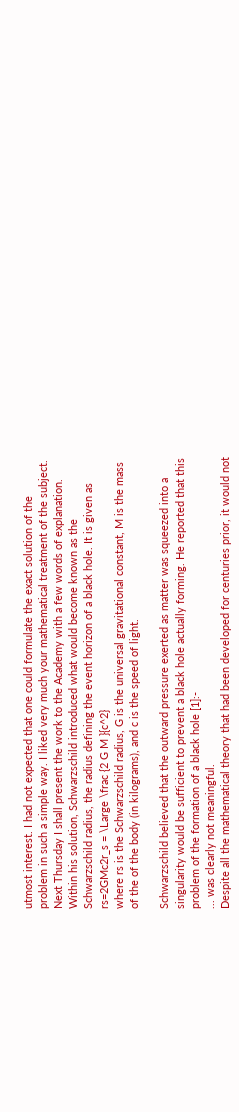utmost interest. I had not expected that one could formulate the exact solution of the problem in such a simple way. I liked very much your mathematical treatment of the subject. Next Thursday I shall present the work to the Academy with a few words of explanation.
Within his solution, Schwarzschild introduced what would become known as the Schwarzschild radius, the radius defining the event horizon of a black hole. It is given as
rs=2GMc2r_s = \Large \frac {2 G M }{c^2}
where rs is the Schwarzschild radius, G is the universal gravitational constant, M is the mass of the of the body (in kilograms), and c is the speed of light.

Schwarzschild believed that the outward pressure exerted as matter was squeezed into a singularity would be sufficient to prevent a black hole actually forming. He reported that this problem of the formation of a black hole [1]:-
... was clearly not meaningful.
Despite all the mathematical theory that had been developed for centuries prior, it would not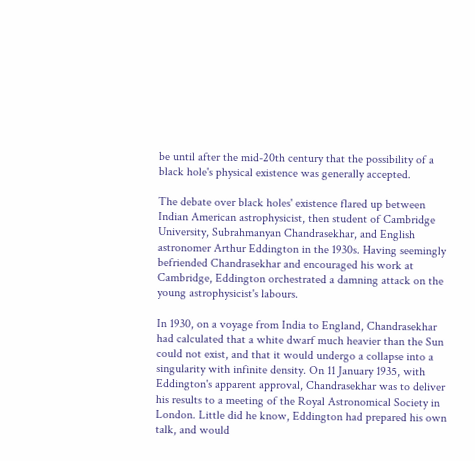be until after the mid-20th century that the possibility of a black hole's physical existence was generally accepted.

The debate over black holes' existence flared up between Indian American astrophysicist, then student of Cambridge University, Subrahmanyan Chandrasekhar, and English astronomer Arthur Eddington in the 1930s. Having seemingly befriended Chandrasekhar and encouraged his work at Cambridge, Eddington orchestrated a damning attack on the young astrophysicist's labours.

In 1930, on a voyage from India to England, Chandrasekhar had calculated that a white dwarf much heavier than the Sun could not exist, and that it would undergo a collapse into a singularity with infinite density. On 11 January 1935, with Eddington's apparent approval, Chandrasekhar was to deliver his results to a meeting of the Royal Astronomical Society in London. Little did he know, Eddington had prepared his own talk, and would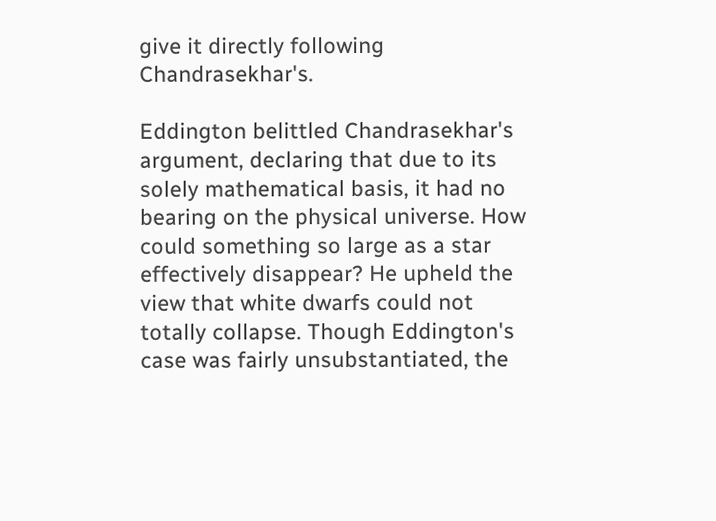give it directly following Chandrasekhar's.

Eddington belittled Chandrasekhar's argument, declaring that due to its solely mathematical basis, it had no bearing on the physical universe. How could something so large as a star effectively disappear? He upheld the view that white dwarfs could not totally collapse. Though Eddington's case was fairly unsubstantiated, the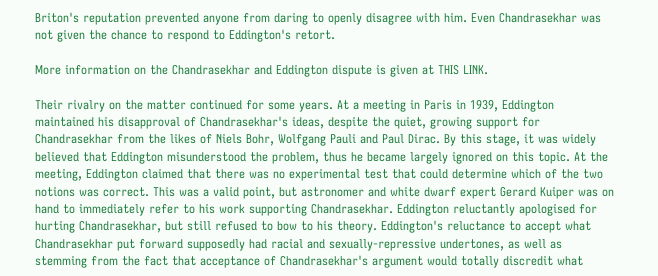Briton's reputation prevented anyone from daring to openly disagree with him. Even Chandrasekhar was not given the chance to respond to Eddington's retort.

More information on the Chandrasekhar and Eddington dispute is given at THIS LINK.

Their rivalry on the matter continued for some years. At a meeting in Paris in 1939, Eddington maintained his disapproval of Chandrasekhar's ideas, despite the quiet, growing support for Chandrasekhar from the likes of Niels Bohr, Wolfgang Pauli and Paul Dirac. By this stage, it was widely believed that Eddington misunderstood the problem, thus he became largely ignored on this topic. At the meeting, Eddington claimed that there was no experimental test that could determine which of the two notions was correct. This was a valid point, but astronomer and white dwarf expert Gerard Kuiper was on hand to immediately refer to his work supporting Chandrasekhar. Eddington reluctantly apologised for hurting Chandrasekhar, but still refused to bow to his theory. Eddington's reluctance to accept what Chandrasekhar put forward supposedly had racial and sexually-repressive undertones, as well as stemming from the fact that acceptance of Chandrasekhar's argument would totally discredit what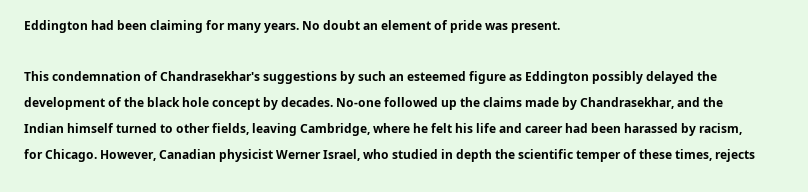Eddington had been claiming for many years. No doubt an element of pride was present.

This condemnation of Chandrasekhar's suggestions by such an esteemed figure as Eddington possibly delayed the development of the black hole concept by decades. No-one followed up the claims made by Chandrasekhar, and the Indian himself turned to other fields, leaving Cambridge, where he felt his life and career had been harassed by racism, for Chicago. However, Canadian physicist Werner Israel, who studied in depth the scientific temper of these times, rejects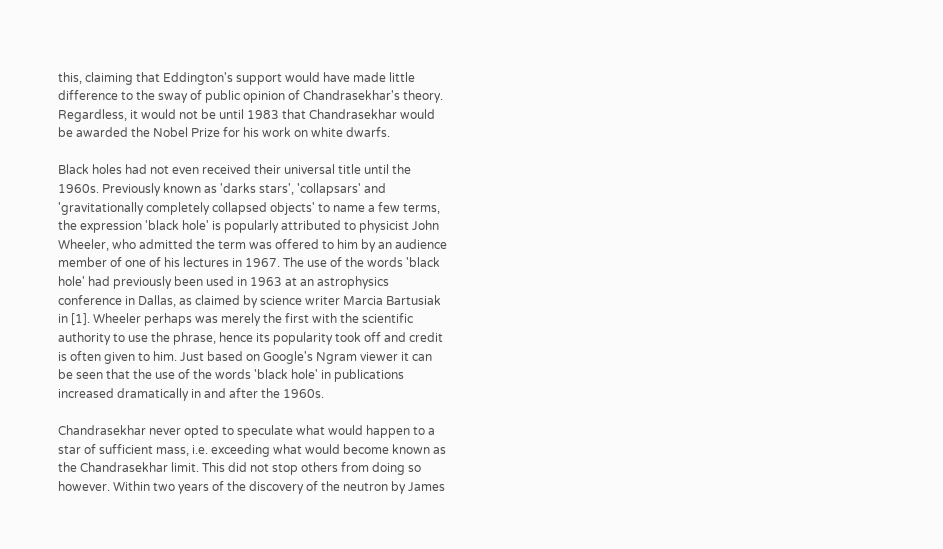this, claiming that Eddington's support would have made little difference to the sway of public opinion of Chandrasekhar's theory. Regardless, it would not be until 1983 that Chandrasekhar would be awarded the Nobel Prize for his work on white dwarfs.

Black holes had not even received their universal title until the 1960s. Previously known as 'darks stars', 'collapsars' and 'gravitationally completely collapsed objects' to name a few terms, the expression 'black hole' is popularly attributed to physicist John Wheeler, who admitted the term was offered to him by an audience member of one of his lectures in 1967. The use of the words 'black hole' had previously been used in 1963 at an astrophysics conference in Dallas, as claimed by science writer Marcia Bartusiak in [1]. Wheeler perhaps was merely the first with the scientific authority to use the phrase, hence its popularity took off and credit is often given to him. Just based on Google's Ngram viewer it can be seen that the use of the words 'black hole' in publications increased dramatically in and after the 1960s.

Chandrasekhar never opted to speculate what would happen to a star of sufficient mass, i.e. exceeding what would become known as the Chandrasekhar limit. This did not stop others from doing so however. Within two years of the discovery of the neutron by James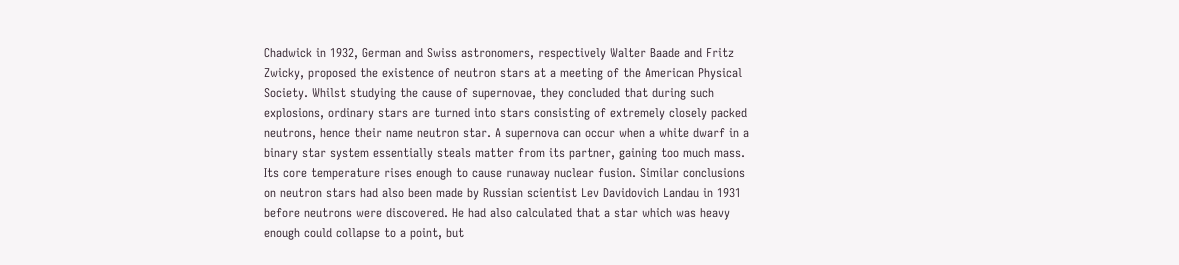Chadwick in 1932, German and Swiss astronomers, respectively Walter Baade and Fritz Zwicky, proposed the existence of neutron stars at a meeting of the American Physical Society. Whilst studying the cause of supernovae, they concluded that during such explosions, ordinary stars are turned into stars consisting of extremely closely packed neutrons, hence their name neutron star. A supernova can occur when a white dwarf in a binary star system essentially steals matter from its partner, gaining too much mass. Its core temperature rises enough to cause runaway nuclear fusion. Similar conclusions on neutron stars had also been made by Russian scientist Lev Davidovich Landau in 1931 before neutrons were discovered. He had also calculated that a star which was heavy enough could collapse to a point, but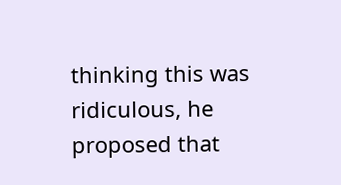thinking this was ridiculous, he proposed that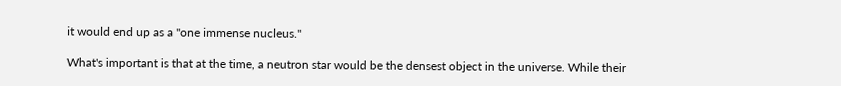it would end up as a "one immense nucleus."

What's important is that at the time, a neutron star would be the densest object in the universe. While their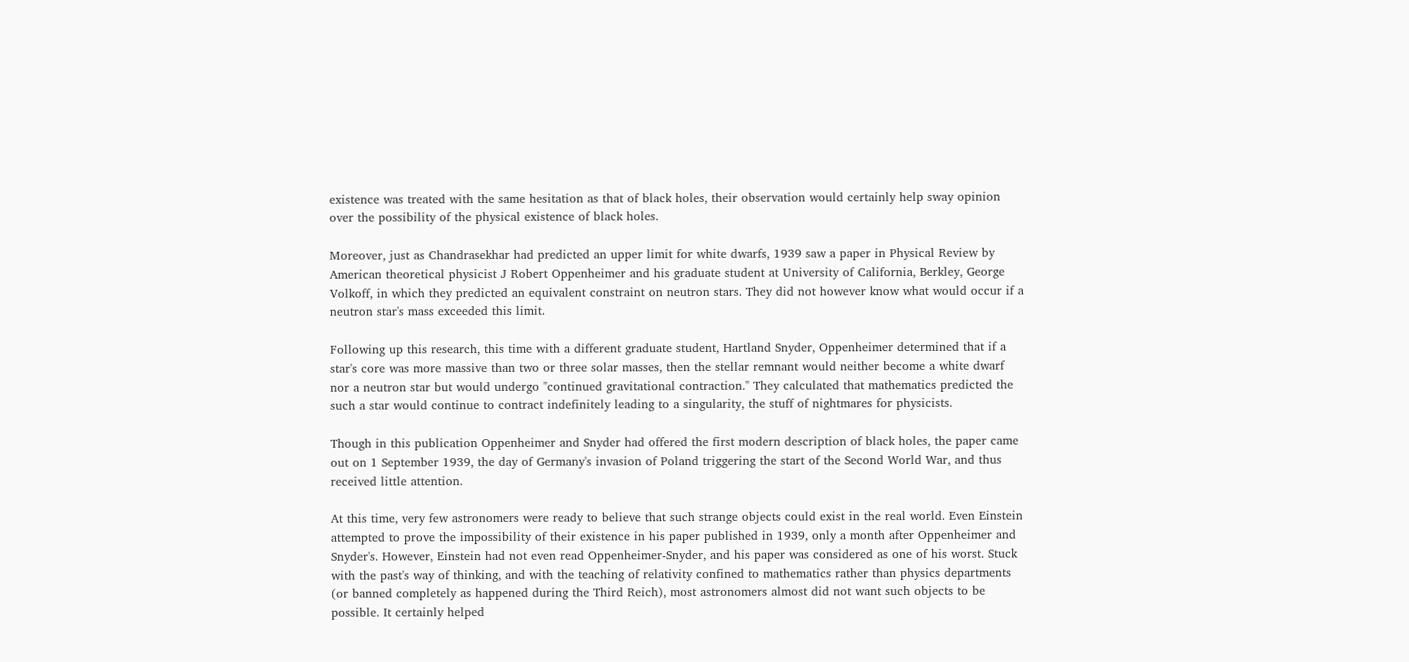existence was treated with the same hesitation as that of black holes, their observation would certainly help sway opinion over the possibility of the physical existence of black holes.

Moreover, just as Chandrasekhar had predicted an upper limit for white dwarfs, 1939 saw a paper in Physical Review by American theoretical physicist J Robert Oppenheimer and his graduate student at University of California, Berkley, George Volkoff, in which they predicted an equivalent constraint on neutron stars. They did not however know what would occur if a neutron star's mass exceeded this limit.

Following up this research, this time with a different graduate student, Hartland Snyder, Oppenheimer determined that if a star's core was more massive than two or three solar masses, then the stellar remnant would neither become a white dwarf nor a neutron star but would undergo "continued gravitational contraction." They calculated that mathematics predicted the such a star would continue to contract indefinitely leading to a singularity, the stuff of nightmares for physicists.

Though in this publication Oppenheimer and Snyder had offered the first modern description of black holes, the paper came out on 1 September 1939, the day of Germany's invasion of Poland triggering the start of the Second World War, and thus received little attention.

At this time, very few astronomers were ready to believe that such strange objects could exist in the real world. Even Einstein attempted to prove the impossibility of their existence in his paper published in 1939, only a month after Oppenheimer and Snyder's. However, Einstein had not even read Oppenheimer-Snyder, and his paper was considered as one of his worst. Stuck with the past's way of thinking, and with the teaching of relativity confined to mathematics rather than physics departments (or banned completely as happened during the Third Reich), most astronomers almost did not want such objects to be possible. It certainly helped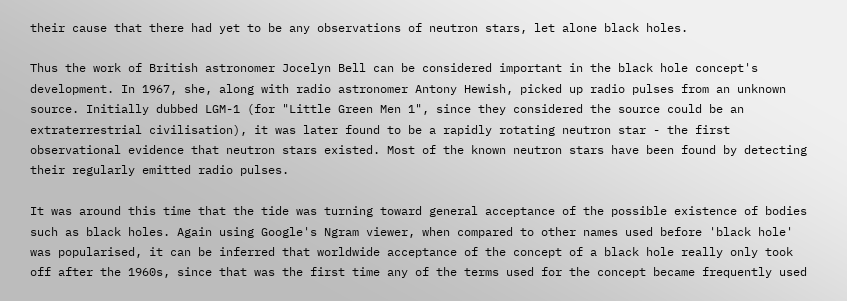their cause that there had yet to be any observations of neutron stars, let alone black holes.

Thus the work of British astronomer Jocelyn Bell can be considered important in the black hole concept's development. In 1967, she, along with radio astronomer Antony Hewish, picked up radio pulses from an unknown source. Initially dubbed LGM-1 (for "Little Green Men 1", since they considered the source could be an extraterrestrial civilisation), it was later found to be a rapidly rotating neutron star - the first observational evidence that neutron stars existed. Most of the known neutron stars have been found by detecting their regularly emitted radio pulses.

It was around this time that the tide was turning toward general acceptance of the possible existence of bodies such as black holes. Again using Google's Ngram viewer, when compared to other names used before 'black hole' was popularised, it can be inferred that worldwide acceptance of the concept of a black hole really only took off after the 1960s, since that was the first time any of the terms used for the concept became frequently used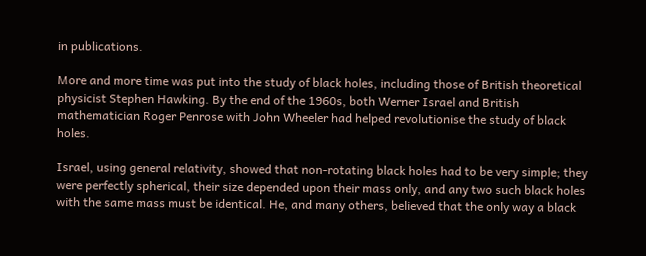in publications.

More and more time was put into the study of black holes, including those of British theoretical physicist Stephen Hawking. By the end of the 1960s, both Werner Israel and British mathematician Roger Penrose with John Wheeler had helped revolutionise the study of black holes.

Israel, using general relativity, showed that non-rotating black holes had to be very simple; they were perfectly spherical, their size depended upon their mass only, and any two such black holes with the same mass must be identical. He, and many others, believed that the only way a black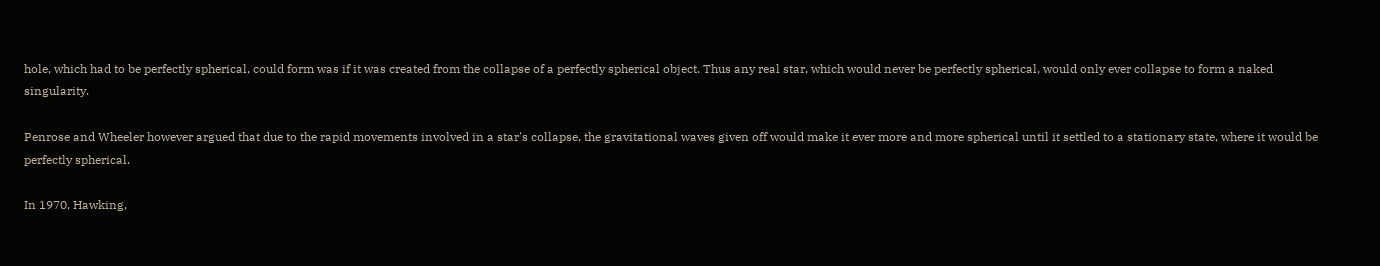hole, which had to be perfectly spherical, could form was if it was created from the collapse of a perfectly spherical object. Thus any real star, which would never be perfectly spherical, would only ever collapse to form a naked singularity.

Penrose and Wheeler however argued that due to the rapid movements involved in a star's collapse, the gravitational waves given off would make it ever more and more spherical until it settled to a stationary state, where it would be perfectly spherical.

In 1970, Hawking,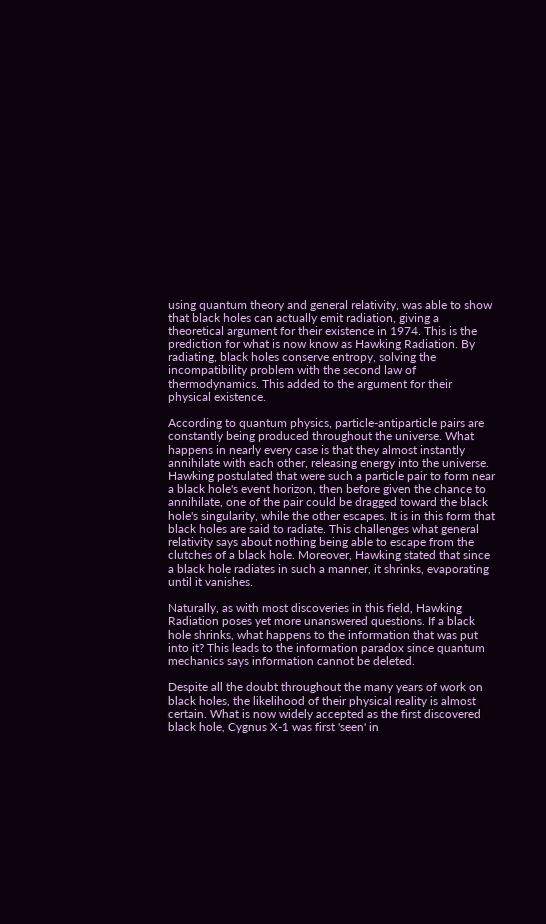using quantum theory and general relativity, was able to show that black holes can actually emit radiation, giving a theoretical argument for their existence in 1974. This is the prediction for what is now know as Hawking Radiation. By radiating, black holes conserve entropy, solving the incompatibility problem with the second law of thermodynamics. This added to the argument for their physical existence.

According to quantum physics, particle-antiparticle pairs are constantly being produced throughout the universe. What happens in nearly every case is that they almost instantly annihilate with each other, releasing energy into the universe. Hawking postulated that were such a particle pair to form near a black hole's event horizon, then before given the chance to annihilate, one of the pair could be dragged toward the black hole's singularity, while the other escapes. It is in this form that black holes are said to radiate. This challenges what general relativity says about nothing being able to escape from the clutches of a black hole. Moreover, Hawking stated that since a black hole radiates in such a manner, it shrinks, evaporating until it vanishes.

Naturally, as with most discoveries in this field, Hawking Radiation poses yet more unanswered questions. If a black hole shrinks, what happens to the information that was put into it? This leads to the information paradox since quantum mechanics says information cannot be deleted.

Despite all the doubt throughout the many years of work on black holes, the likelihood of their physical reality is almost certain. What is now widely accepted as the first discovered black hole, Cygnus X-1 was first 'seen' in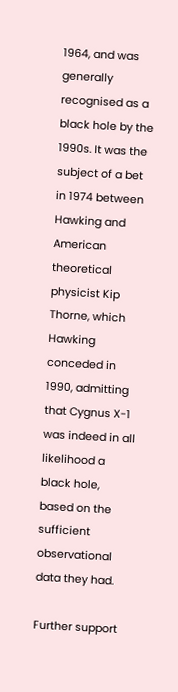1964, and was generally recognised as a black hole by the 1990s. It was the subject of a bet in 1974 between Hawking and American theoretical physicist Kip Thorne, which Hawking conceded in 1990, admitting that Cygnus X-1 was indeed in all likelihood a black hole, based on the sufficient observational data they had.

Further support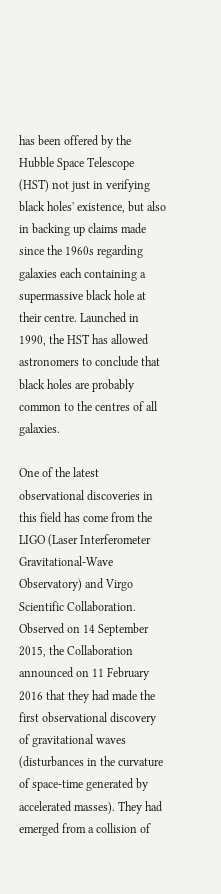has been offered by the Hubble Space Telescope (HST) not just in verifying black holes' existence, but also in backing up claims made since the 1960s regarding galaxies each containing a supermassive black hole at their centre. Launched in 1990, the HST has allowed astronomers to conclude that black holes are probably common to the centres of all galaxies.

One of the latest observational discoveries in this field has come from the LIGO (Laser Interferometer Gravitational-Wave Observatory) and Virgo Scientific Collaboration. Observed on 14 September 2015, the Collaboration announced on 11 February 2016 that they had made the first observational discovery of gravitational waves (disturbances in the curvature of space-time generated by accelerated masses). They had emerged from a collision of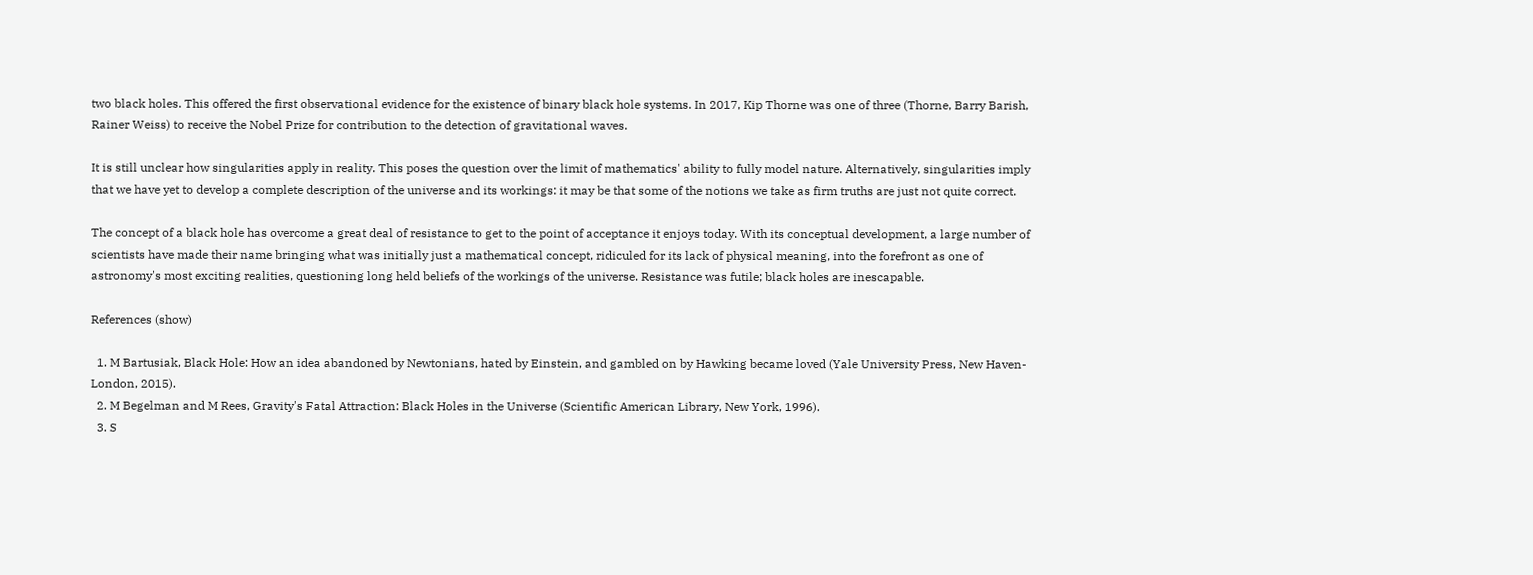two black holes. This offered the first observational evidence for the existence of binary black hole systems. In 2017, Kip Thorne was one of three (Thorne, Barry Barish, Rainer Weiss) to receive the Nobel Prize for contribution to the detection of gravitational waves.

It is still unclear how singularities apply in reality. This poses the question over the limit of mathematics' ability to fully model nature. Alternatively, singularities imply that we have yet to develop a complete description of the universe and its workings: it may be that some of the notions we take as firm truths are just not quite correct.

The concept of a black hole has overcome a great deal of resistance to get to the point of acceptance it enjoys today. With its conceptual development, a large number of scientists have made their name bringing what was initially just a mathematical concept, ridiculed for its lack of physical meaning, into the forefront as one of astronomy's most exciting realities, questioning long held beliefs of the workings of the universe. Resistance was futile; black holes are inescapable.

References (show)

  1. M Bartusiak, Black Hole: How an idea abandoned by Newtonians, hated by Einstein, and gambled on by Hawking became loved (Yale University Press, New Haven-London, 2015).
  2. M Begelman and M Rees, Gravity's Fatal Attraction: Black Holes in the Universe (Scientific American Library, New York, 1996).
  3. S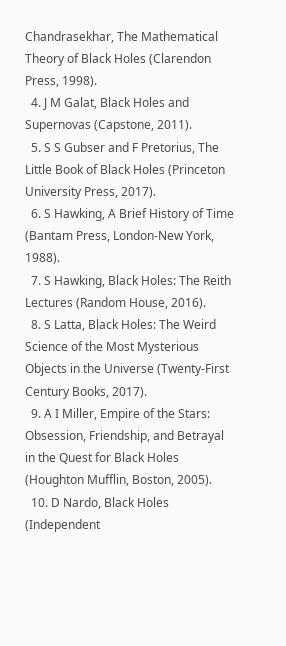Chandrasekhar, The Mathematical Theory of Black Holes (Clarendon Press, 1998).
  4. J M Galat, Black Holes and Supernovas (Capstone, 2011).
  5. S S Gubser and F Pretorius, The Little Book of Black Holes (Princeton University Press, 2017).
  6. S Hawking, A Brief History of Time (Bantam Press, London-New York, 1988).
  7. S Hawking, Black Holes: The Reith Lectures (Random House, 2016).
  8. S Latta, Black Holes: The Weird Science of the Most Mysterious Objects in the Universe (Twenty-First Century Books, 2017).
  9. A I Miller, Empire of the Stars: Obsession, Friendship, and Betrayal in the Quest for Black Holes (Houghton Mufflin, Boston, 2005).
  10. D Nardo, Black Holes (Independent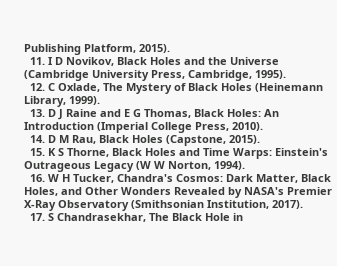Publishing Platform, 2015).
  11. I D Novikov, Black Holes and the Universe (Cambridge University Press, Cambridge, 1995).
  12. C Oxlade, The Mystery of Black Holes (Heinemann Library, 1999).
  13. D J Raine and E G Thomas, Black Holes: An Introduction (Imperial College Press, 2010).
  14. D M Rau, Black Holes (Capstone, 2015).
  15. K S Thorne, Black Holes and Time Warps: Einstein's Outrageous Legacy (W W Norton, 1994).
  16. W H Tucker, Chandra's Cosmos: Dark Matter, Black Holes, and Other Wonders Revealed by NASA's Premier X-Ray Observatory (Smithsonian Institution, 2017).
  17. S Chandrasekhar, The Black Hole in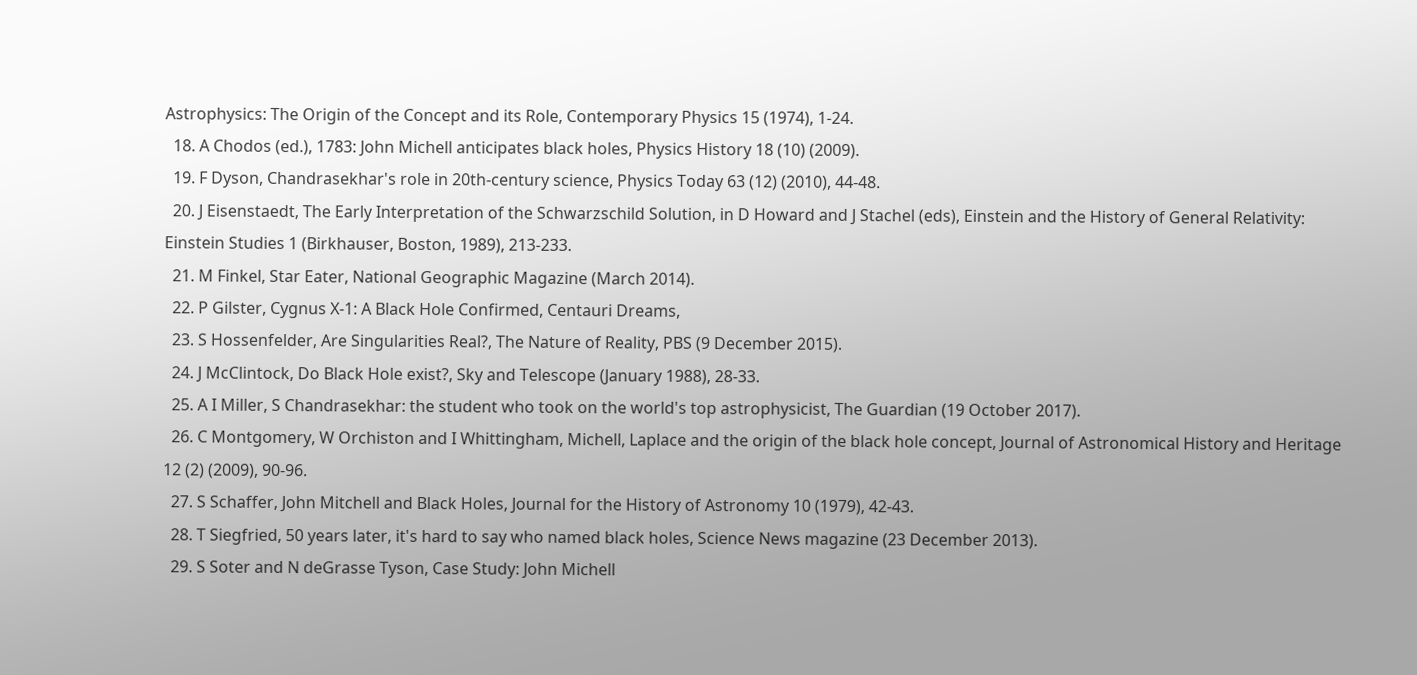Astrophysics: The Origin of the Concept and its Role, Contemporary Physics 15 (1974), 1-24.
  18. A Chodos (ed.), 1783: John Michell anticipates black holes, Physics History 18 (10) (2009).
  19. F Dyson, Chandrasekhar's role in 20th-century science, Physics Today 63 (12) (2010), 44-48.
  20. J Eisenstaedt, The Early Interpretation of the Schwarzschild Solution, in D Howard and J Stachel (eds), Einstein and the History of General Relativity: Einstein Studies 1 (Birkhauser, Boston, 1989), 213-233.
  21. M Finkel, Star Eater, National Geographic Magazine (March 2014).
  22. P Gilster, Cygnus X-1: A Black Hole Confirmed, Centauri Dreams,
  23. S Hossenfelder, Are Singularities Real?, The Nature of Reality, PBS (9 December 2015).
  24. J McClintock, Do Black Hole exist?, Sky and Telescope (January 1988), 28-33.
  25. A I Miller, S Chandrasekhar: the student who took on the world's top astrophysicist, The Guardian (19 October 2017).
  26. C Montgomery, W Orchiston and I Whittingham, Michell, Laplace and the origin of the black hole concept, Journal of Astronomical History and Heritage 12 (2) (2009), 90-96.
  27. S Schaffer, John Mitchell and Black Holes, Journal for the History of Astronomy 10 (1979), 42-43.
  28. T Siegfried, 50 years later, it's hard to say who named black holes, Science News magazine (23 December 2013).
  29. S Soter and N deGrasse Tyson, Case Study: John Michell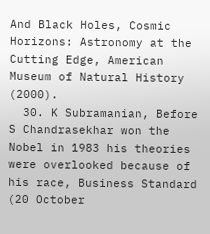And Black Holes, Cosmic Horizons: Astronomy at the Cutting Edge, American Museum of Natural History (2000).
  30. K Subramanian, Before S Chandrasekhar won the Nobel in 1983 his theories were overlooked because of his race, Business Standard (20 October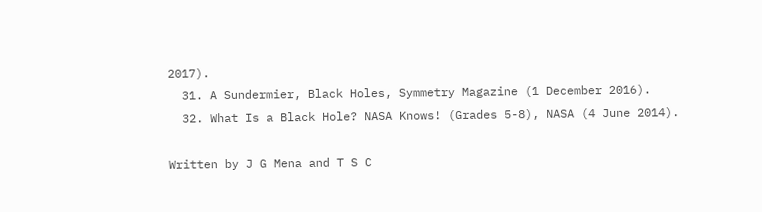2017).
  31. A Sundermier, Black Holes, Symmetry Magazine (1 December 2016).
  32. What Is a Black Hole? NASA Knows! (Grades 5-8), NASA (4 June 2014).

Written by J G Mena and T S C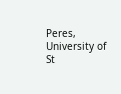Peres, University of St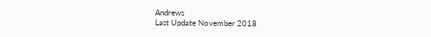Andrews
Last Update November 2018